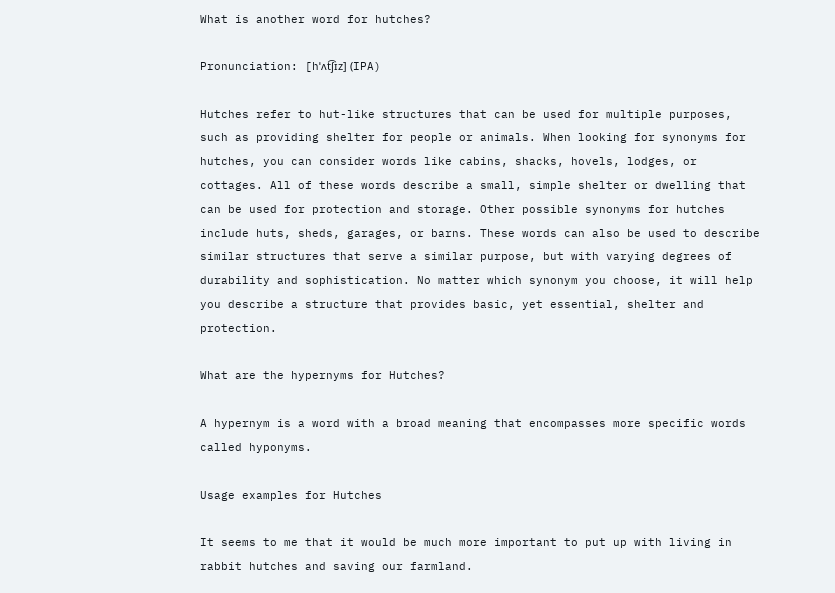What is another word for hutches?

Pronunciation: [hˈʌt͡ʃɪz] (IPA)

Hutches refer to hut-like structures that can be used for multiple purposes, such as providing shelter for people or animals. When looking for synonyms for hutches, you can consider words like cabins, shacks, hovels, lodges, or cottages. All of these words describe a small, simple shelter or dwelling that can be used for protection and storage. Other possible synonyms for hutches include huts, sheds, garages, or barns. These words can also be used to describe similar structures that serve a similar purpose, but with varying degrees of durability and sophistication. No matter which synonym you choose, it will help you describe a structure that provides basic, yet essential, shelter and protection.

What are the hypernyms for Hutches?

A hypernym is a word with a broad meaning that encompasses more specific words called hyponyms.

Usage examples for Hutches

It seems to me that it would be much more important to put up with living in rabbit hutches and saving our farmland.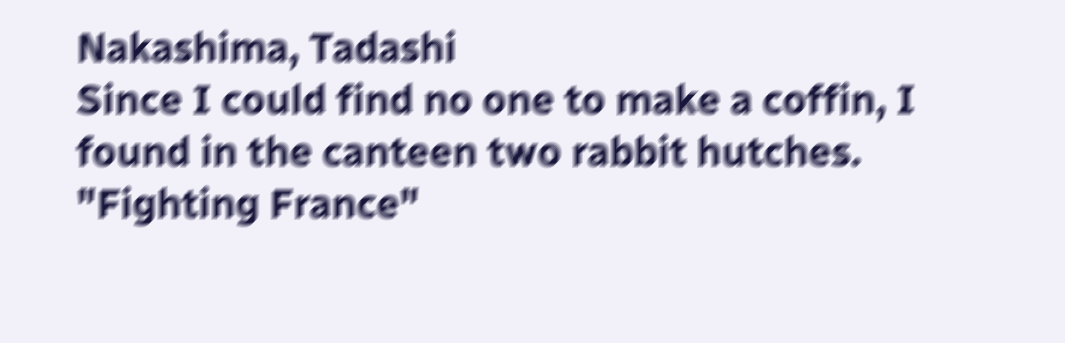Nakashima, Tadashi
Since I could find no one to make a coffin, I found in the canteen two rabbit hutches.
"Fighting France"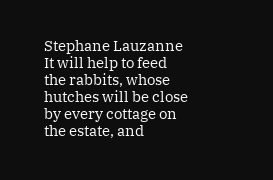Stephane Lauzanne
It will help to feed the rabbits, whose hutches will be close by every cottage on the estate, and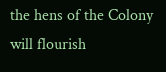the hens of the Colony will flourish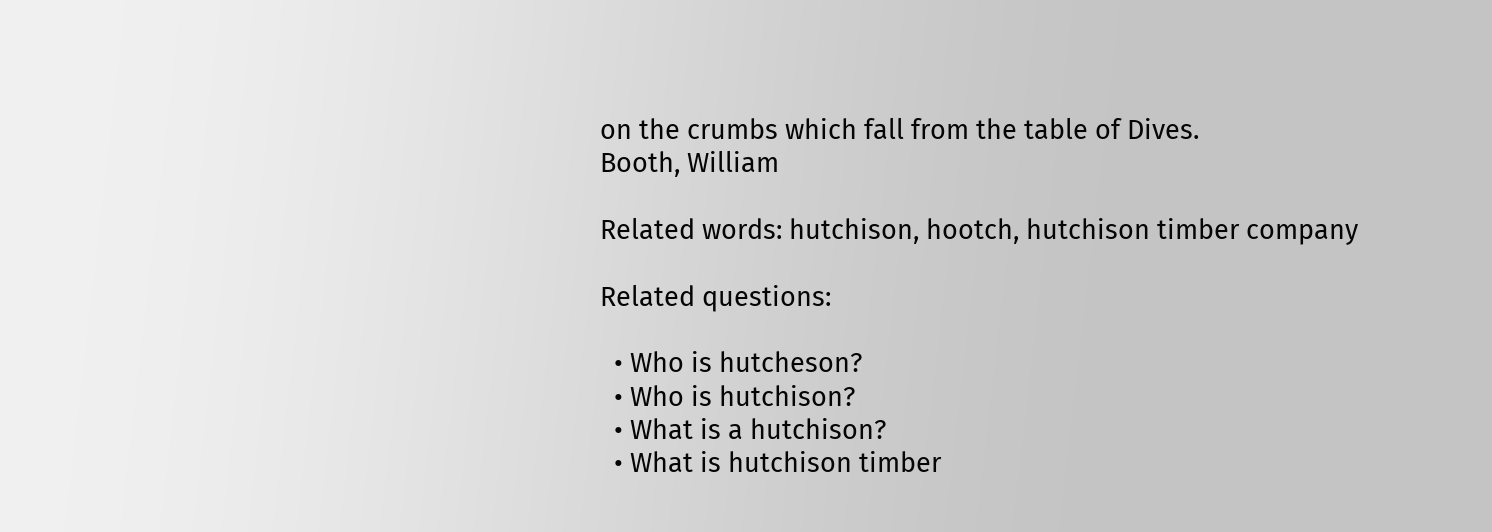on the crumbs which fall from the table of Dives.
Booth, William

Related words: hutchison, hootch, hutchison timber company

Related questions:

  • Who is hutcheson?
  • Who is hutchison?
  • What is a hutchison?
  • What is hutchison timber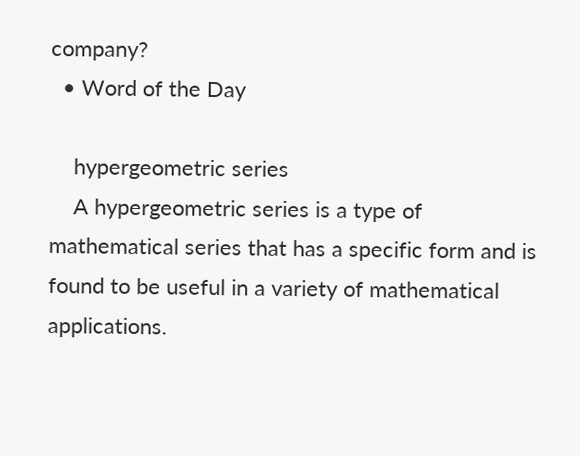company?
  • Word of the Day

    hypergeometric series
    A hypergeometric series is a type of mathematical series that has a specific form and is found to be useful in a variety of mathematical applications.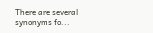There are several synonyms fo...